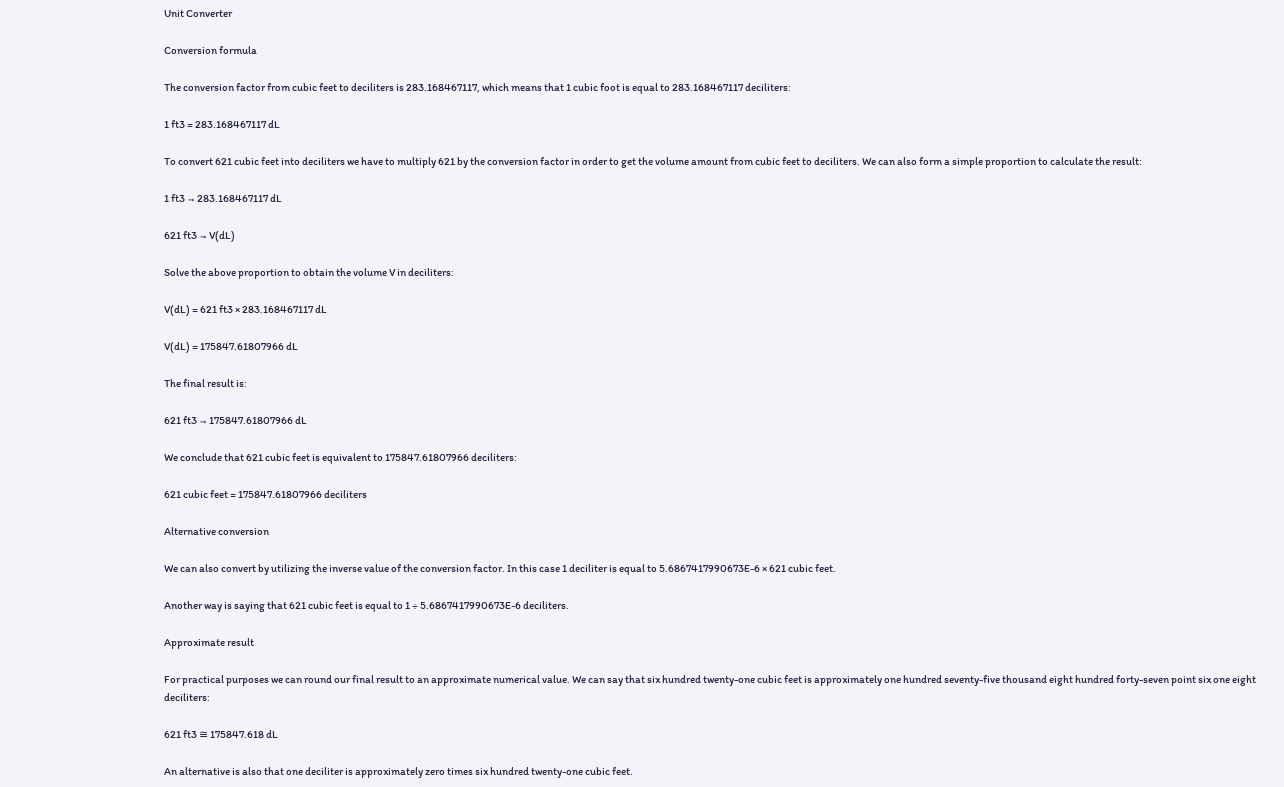Unit Converter

Conversion formula

The conversion factor from cubic feet to deciliters is 283.168467117, which means that 1 cubic foot is equal to 283.168467117 deciliters:

1 ft3 = 283.168467117 dL

To convert 621 cubic feet into deciliters we have to multiply 621 by the conversion factor in order to get the volume amount from cubic feet to deciliters. We can also form a simple proportion to calculate the result:

1 ft3 → 283.168467117 dL

621 ft3 → V(dL)

Solve the above proportion to obtain the volume V in deciliters:

V(dL) = 621 ft3 × 283.168467117 dL

V(dL) = 175847.61807966 dL

The final result is:

621 ft3 → 175847.61807966 dL

We conclude that 621 cubic feet is equivalent to 175847.61807966 deciliters:

621 cubic feet = 175847.61807966 deciliters

Alternative conversion

We can also convert by utilizing the inverse value of the conversion factor. In this case 1 deciliter is equal to 5.6867417990673E-6 × 621 cubic feet.

Another way is saying that 621 cubic feet is equal to 1 ÷ 5.6867417990673E-6 deciliters.

Approximate result

For practical purposes we can round our final result to an approximate numerical value. We can say that six hundred twenty-one cubic feet is approximately one hundred seventy-five thousand eight hundred forty-seven point six one eight deciliters:

621 ft3 ≅ 175847.618 dL

An alternative is also that one deciliter is approximately zero times six hundred twenty-one cubic feet.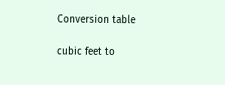Conversion table

cubic feet to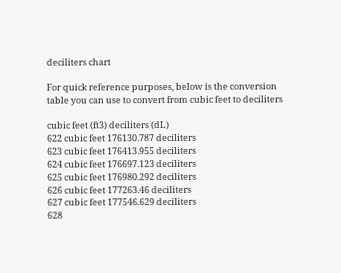deciliters chart

For quick reference purposes, below is the conversion table you can use to convert from cubic feet to deciliters

cubic feet (ft3) deciliters (dL)
622 cubic feet 176130.787 deciliters
623 cubic feet 176413.955 deciliters
624 cubic feet 176697.123 deciliters
625 cubic feet 176980.292 deciliters
626 cubic feet 177263.46 deciliters
627 cubic feet 177546.629 deciliters
628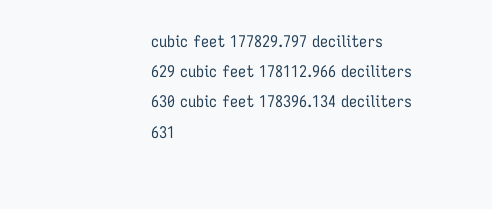cubic feet 177829.797 deciliters
629 cubic feet 178112.966 deciliters
630 cubic feet 178396.134 deciliters
631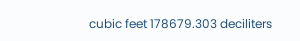cubic feet 178679.303 deciliters